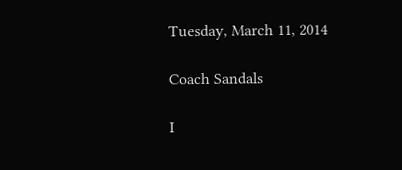Tuesday, March 11, 2014

Coach Sandals

I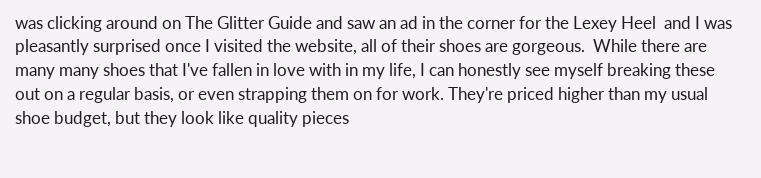was clicking around on The Glitter Guide and saw an ad in the corner for the Lexey Heel  and I was pleasantly surprised once I visited the website, all of their shoes are gorgeous.  While there are many many shoes that I've fallen in love with in my life, I can honestly see myself breaking these out on a regular basis, or even strapping them on for work. They're priced higher than my usual shoe budget, but they look like quality pieces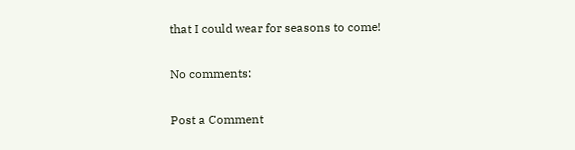that I could wear for seasons to come!

No comments:

Post a Comment